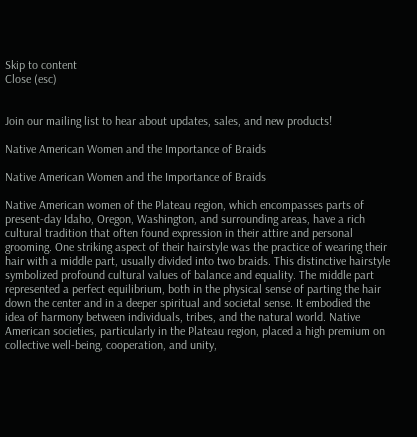Skip to content
Close (esc)


Join our mailing list to hear about updates, sales, and new products!

Native American Women and the Importance of Braids

Native American Women and the Importance of Braids

Native American women of the Plateau region, which encompasses parts of present-day Idaho, Oregon, Washington, and surrounding areas, have a rich cultural tradition that often found expression in their attire and personal grooming. One striking aspect of their hairstyle was the practice of wearing their hair with a middle part, usually divided into two braids. This distinctive hairstyle symbolized profound cultural values of balance and equality. The middle part represented a perfect equilibrium, both in the physical sense of parting the hair down the center and in a deeper spiritual and societal sense. It embodied the idea of harmony between individuals, tribes, and the natural world. Native American societies, particularly in the Plateau region, placed a high premium on collective well-being, cooperation, and unity,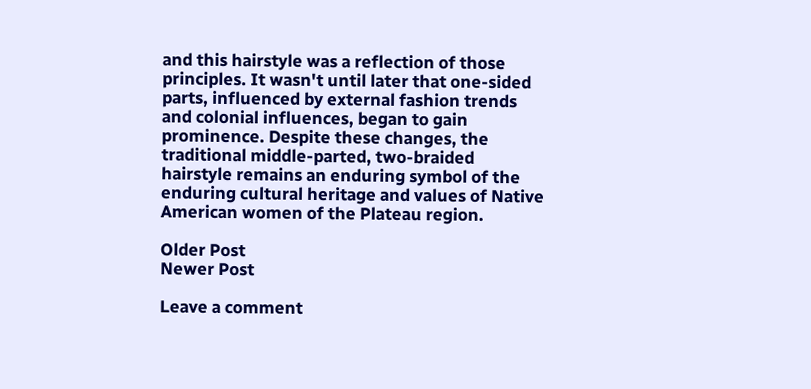and this hairstyle was a reflection of those principles. It wasn't until later that one-sided parts, influenced by external fashion trends and colonial influences, began to gain prominence. Despite these changes, the traditional middle-parted, two-braided hairstyle remains an enduring symbol of the enduring cultural heritage and values of Native American women of the Plateau region.

Older Post
Newer Post

Leave a comment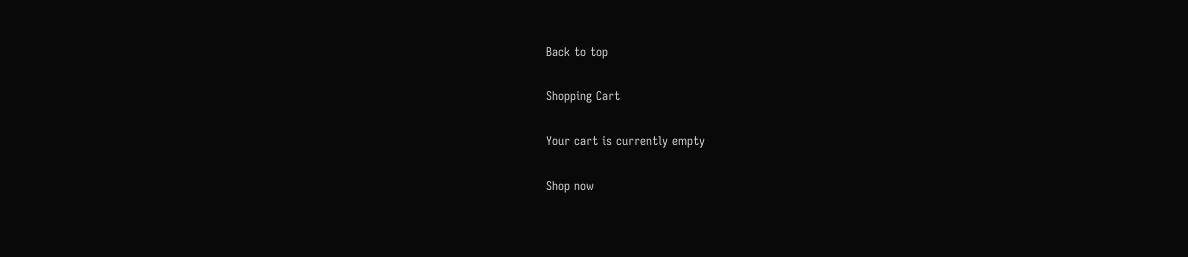Back to top

Shopping Cart

Your cart is currently empty

Shop now